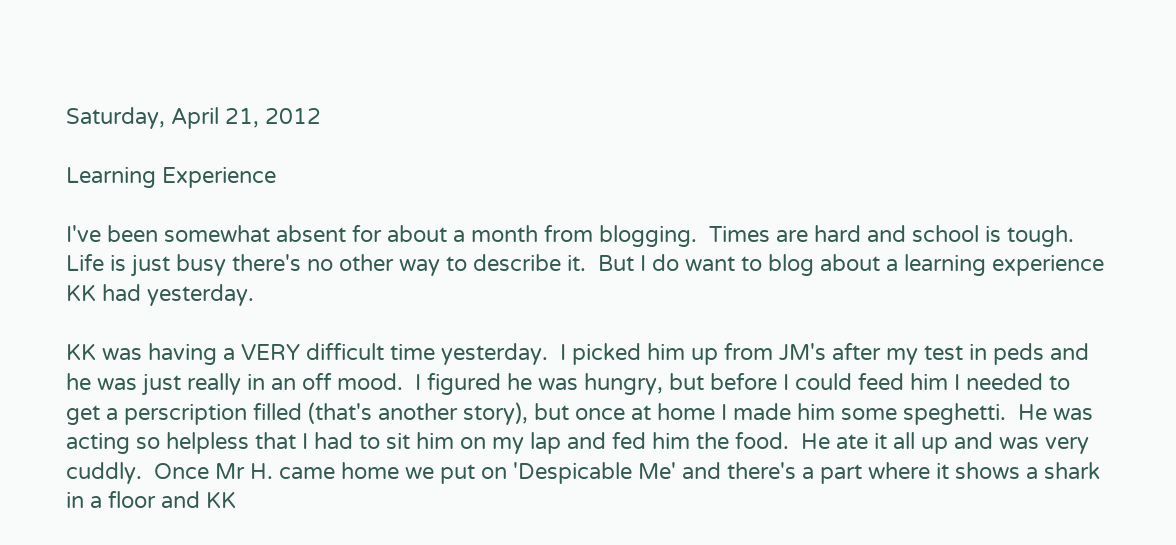Saturday, April 21, 2012

Learning Experience

I've been somewhat absent for about a month from blogging.  Times are hard and school is tough.  Life is just busy there's no other way to describe it.  But I do want to blog about a learning experience KK had yesterday.

KK was having a VERY difficult time yesterday.  I picked him up from JM's after my test in peds and he was just really in an off mood.  I figured he was hungry, but before I could feed him I needed to get a perscription filled (that's another story), but once at home I made him some speghetti.  He was acting so helpless that I had to sit him on my lap and fed him the food.  He ate it all up and was very cuddly.  Once Mr H. came home we put on 'Despicable Me' and there's a part where it shows a shark in a floor and KK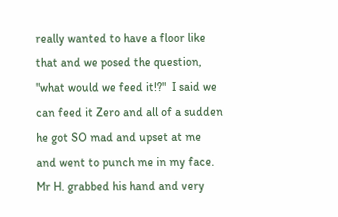really wanted to have a floor like that and we posed the question, "what would we feed it!?"  I said we can feed it Zero and all of a sudden he got SO mad and upset at me and went to punch me in my face.  Mr H. grabbed his hand and very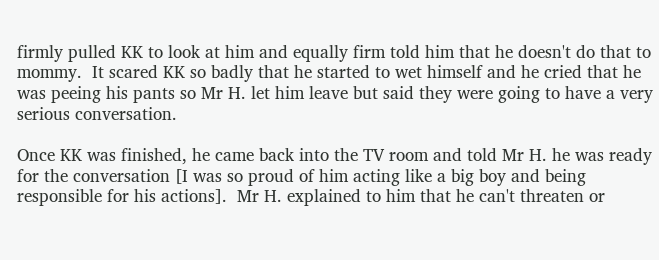firmly pulled KK to look at him and equally firm told him that he doesn't do that to mommy.  It scared KK so badly that he started to wet himself and he cried that he was peeing his pants so Mr H. let him leave but said they were going to have a very serious conversation.

Once KK was finished, he came back into the TV room and told Mr H. he was ready for the conversation [I was so proud of him acting like a big boy and being responsible for his actions].  Mr H. explained to him that he can't threaten or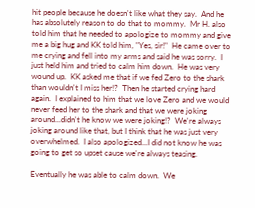hit people because he doesn't like what they say.  And he has absolutely reason to do that to mommy.  Mr H. also told him that he needed to apologize to mommy and give me a big hug and KK told him, "Yes, sir!"  He came over to me crying and fell into my arms and said he was sorry.  I just held him and tried to calm him down.  He was very wound up.  KK asked me that if we fed Zero to the shark than wouldn't I miss her!?  Then he started crying hard again.  I explained to him that we love Zero and we would never feed her to the shark and that we were joking around...didn't he know we were joking!?  We're always joking around like that, but I think that he was just very overwhelmed.  I also apologized...I did not know he was going to get so upset cause we're always teasing.

Eventually he was able to calm down.  We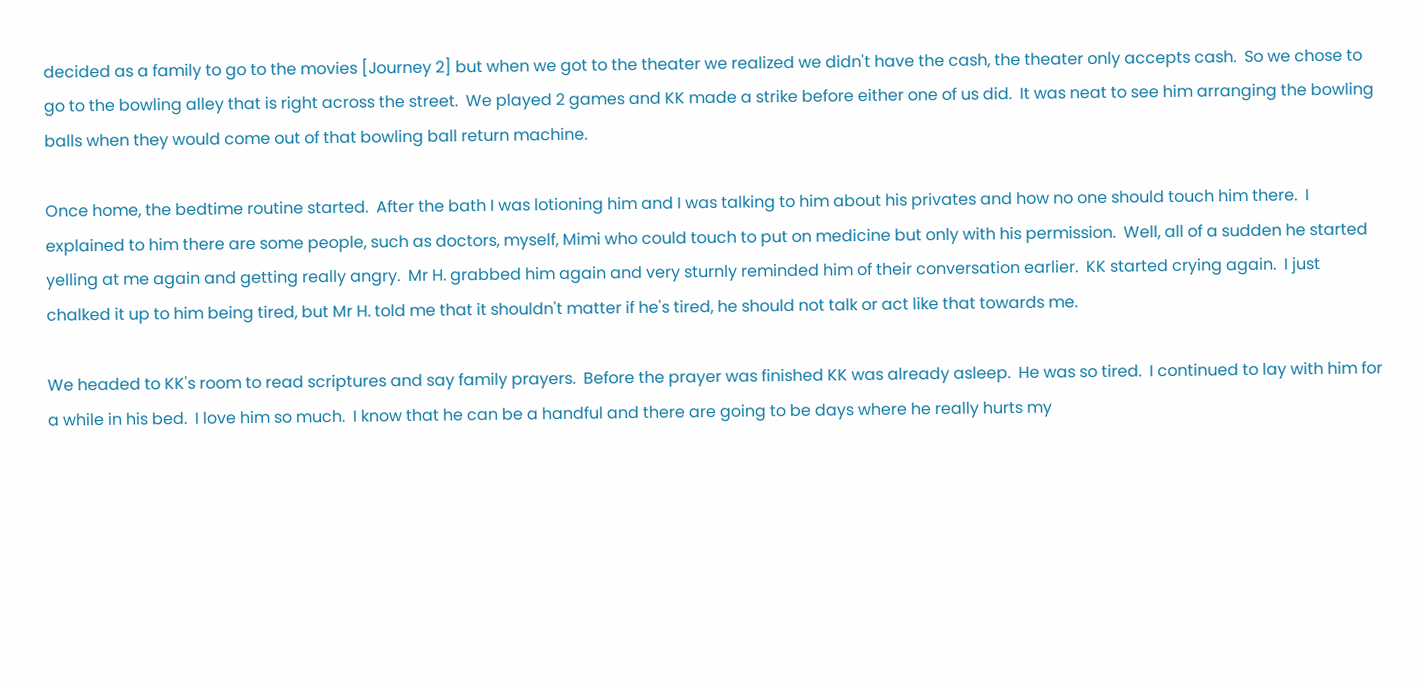decided as a family to go to the movies [Journey 2] but when we got to the theater we realized we didn't have the cash, the theater only accepts cash.  So we chose to go to the bowling alley that is right across the street.  We played 2 games and KK made a strike before either one of us did.  It was neat to see him arranging the bowling balls when they would come out of that bowling ball return machine.

Once home, the bedtime routine started.  After the bath I was lotioning him and I was talking to him about his privates and how no one should touch him there.  I explained to him there are some people, such as doctors, myself, Mimi who could touch to put on medicine but only with his permission.  Well, all of a sudden he started yelling at me again and getting really angry.  Mr H. grabbed him again and very sturnly reminded him of their conversation earlier.  KK started crying again.  I just chalked it up to him being tired, but Mr H. told me that it shouldn't matter if he's tired, he should not talk or act like that towards me.

We headed to KK's room to read scriptures and say family prayers.  Before the prayer was finished KK was already asleep.  He was so tired.  I continued to lay with him for a while in his bed.  I love him so much.  I know that he can be a handful and there are going to be days where he really hurts my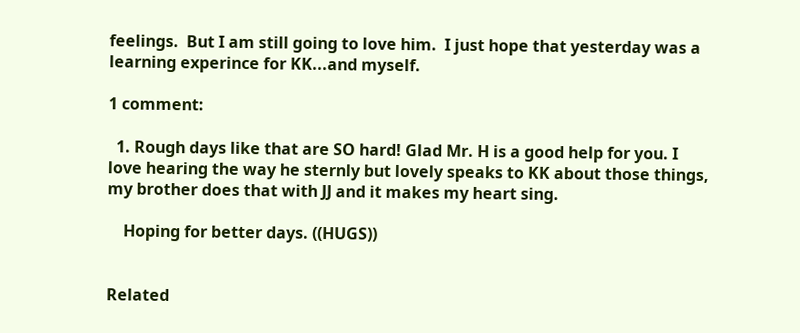feelings.  But I am still going to love him.  I just hope that yesterday was a learning experince for KK...and myself.

1 comment:

  1. Rough days like that are SO hard! Glad Mr. H is a good help for you. I love hearing the way he sternly but lovely speaks to KK about those things, my brother does that with JJ and it makes my heart sing.

    Hoping for better days. ((HUGS))


Related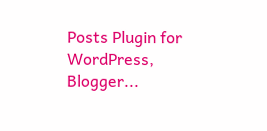Posts Plugin for WordPress, Blogger...